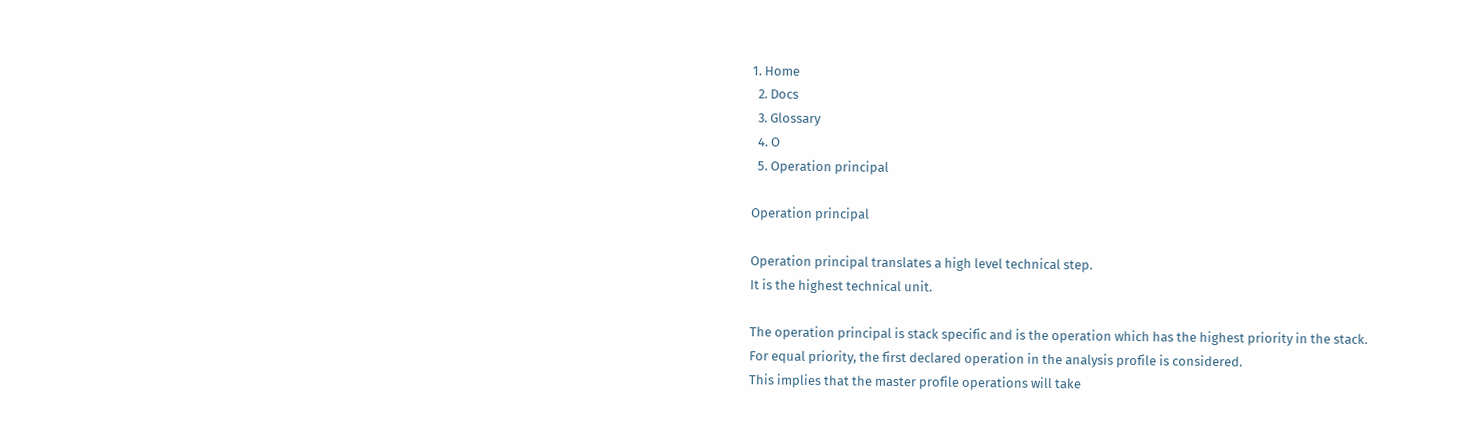1. Home
  2. Docs
  3. Glossary
  4. O
  5. Operation principal

Operation principal

Operation principal translates a high level technical step.
It is the highest technical unit.

The operation principal is stack specific and is the operation which has the highest priority in the stack.
For equal priority, the first declared operation in the analysis profile is considered.
This implies that the master profile operations will take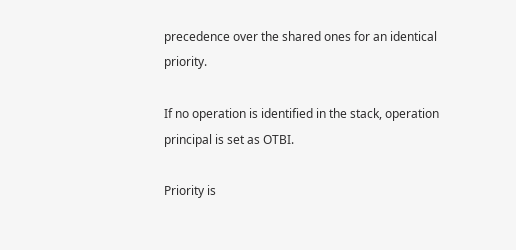precedence over the shared ones for an identical priority.

If no operation is identified in the stack, operation principal is set as OTBI.

Priority is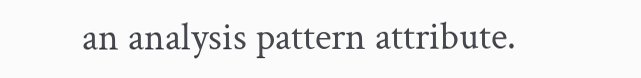an analysis pattern attribute.